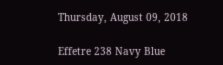Thursday, August 09, 2018

Effetre 238 Navy Blue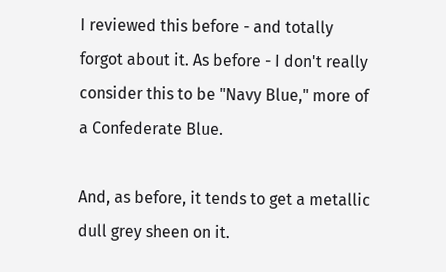I reviewed this before - and totally forgot about it. As before - I don't really consider this to be "Navy Blue," more of a Confederate Blue.

And, as before, it tends to get a metallic dull grey sheen on it.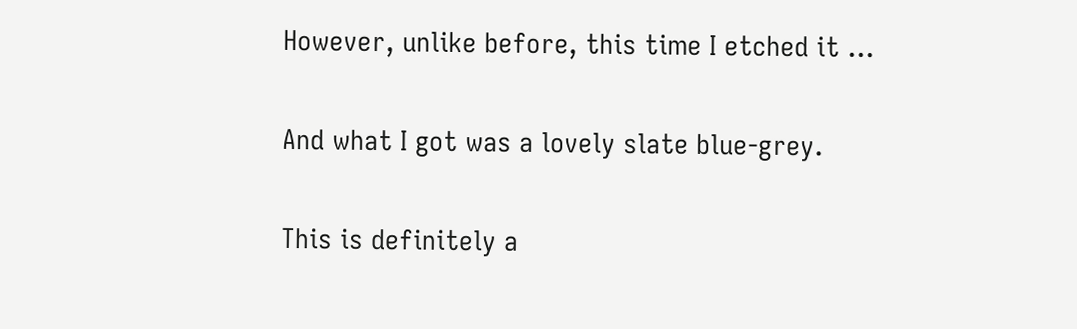However, unlike before, this time I etched it ...

And what I got was a lovely slate blue-grey.

This is definitely a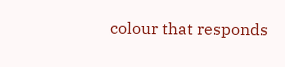colour that responds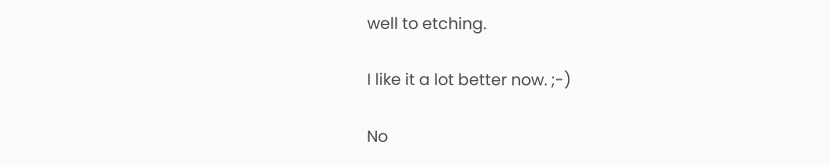well to etching.

I like it a lot better now. ;-)

No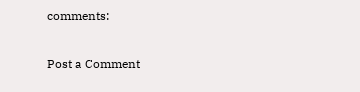comments:

Post a Comment